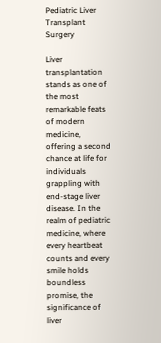Pediatric Liver Transplant Surgery

Liver transplantation stands as one of the most remarkable feats of modern medicine, offering a second chance at life for individuals grappling with end-stage liver disease. In the realm of pediatric medicine, where every heartbeat counts and every smile holds boundless promise, the significance of liver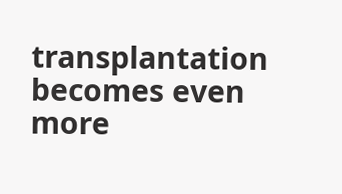transplantation becomes even more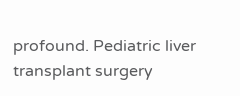profound. Pediatric liver transplant surgery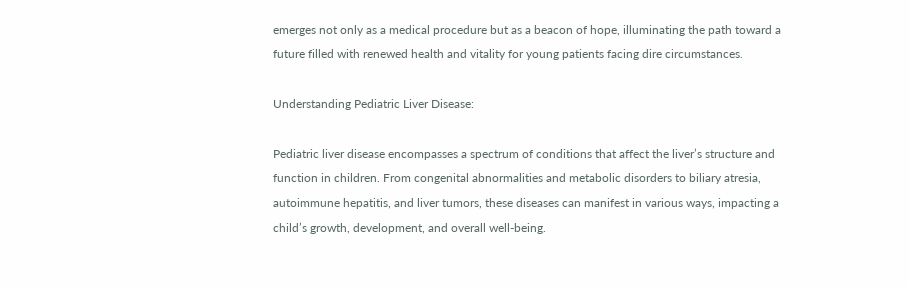emerges not only as a medical procedure but as a beacon of hope, illuminating the path toward a future filled with renewed health and vitality for young patients facing dire circumstances.

Understanding Pediatric Liver Disease:

Pediatric liver disease encompasses a spectrum of conditions that affect the liver’s structure and function in children. From congenital abnormalities and metabolic disorders to biliary atresia, autoimmune hepatitis, and liver tumors, these diseases can manifest in various ways, impacting a child’s growth, development, and overall well-being.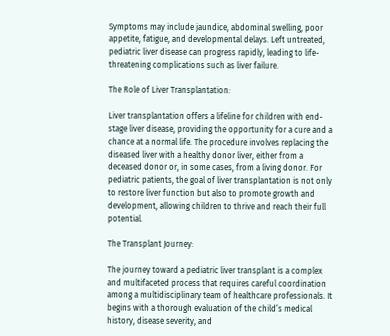Symptoms may include jaundice, abdominal swelling, poor appetite, fatigue, and developmental delays. Left untreated, pediatric liver disease can progress rapidly, leading to life-threatening complications such as liver failure.

The Role of Liver Transplantation:

Liver transplantation offers a lifeline for children with end-stage liver disease, providing the opportunity for a cure and a chance at a normal life. The procedure involves replacing the diseased liver with a healthy donor liver, either from a deceased donor or, in some cases, from a living donor. For pediatric patients, the goal of liver transplantation is not only to restore liver function but also to promote growth and development, allowing children to thrive and reach their full potential.

The Transplant Journey:

The journey toward a pediatric liver transplant is a complex and multifaceted process that requires careful coordination among a multidisciplinary team of healthcare professionals. It begins with a thorough evaluation of the child’s medical history, disease severity, and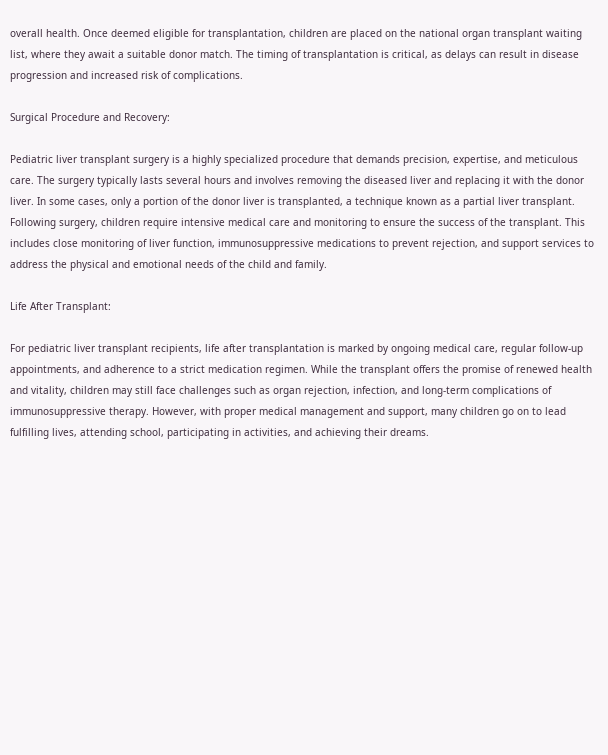overall health. Once deemed eligible for transplantation, children are placed on the national organ transplant waiting list, where they await a suitable donor match. The timing of transplantation is critical, as delays can result in disease progression and increased risk of complications.

Surgical Procedure and Recovery:

Pediatric liver transplant surgery is a highly specialized procedure that demands precision, expertise, and meticulous care. The surgery typically lasts several hours and involves removing the diseased liver and replacing it with the donor liver. In some cases, only a portion of the donor liver is transplanted, a technique known as a partial liver transplant. Following surgery, children require intensive medical care and monitoring to ensure the success of the transplant. This includes close monitoring of liver function, immunosuppressive medications to prevent rejection, and support services to address the physical and emotional needs of the child and family.

Life After Transplant:

For pediatric liver transplant recipients, life after transplantation is marked by ongoing medical care, regular follow-up appointments, and adherence to a strict medication regimen. While the transplant offers the promise of renewed health and vitality, children may still face challenges such as organ rejection, infection, and long-term complications of immunosuppressive therapy. However, with proper medical management and support, many children go on to lead fulfilling lives, attending school, participating in activities, and achieving their dreams.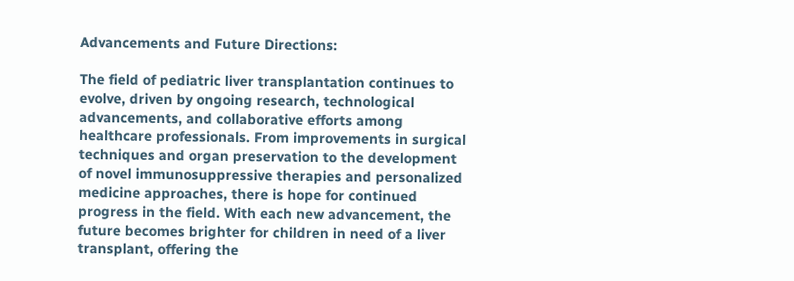Advancements and Future Directions:

The field of pediatric liver transplantation continues to evolve, driven by ongoing research, technological advancements, and collaborative efforts among healthcare professionals. From improvements in surgical techniques and organ preservation to the development of novel immunosuppressive therapies and personalized medicine approaches, there is hope for continued progress in the field. With each new advancement, the future becomes brighter for children in need of a liver transplant, offering the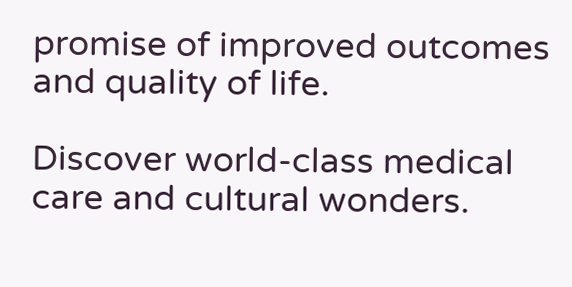promise of improved outcomes and quality of life.

Discover world-class medical care and cultural wonders.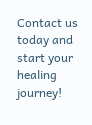Contact us today and start your healing journey!